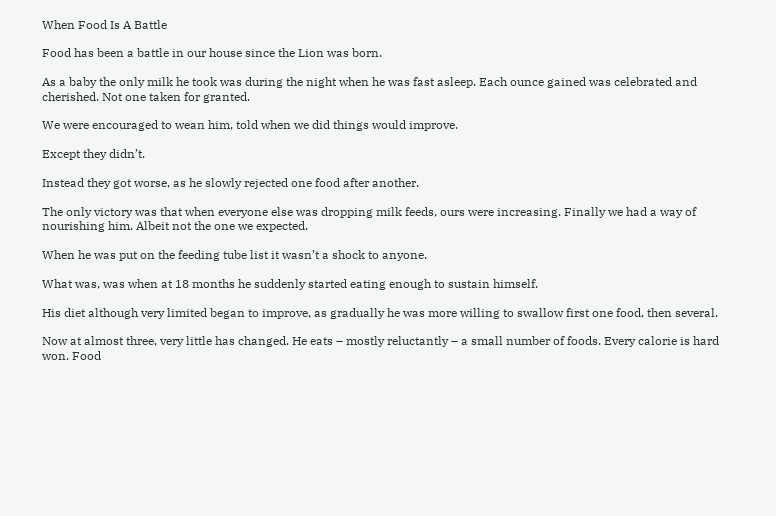When Food Is A Battle

Food has been a battle in our house since the Lion was born.

As a baby the only milk he took was during the night when he was fast asleep. Each ounce gained was celebrated and cherished. Not one taken for granted.

We were encouraged to wean him, told when we did things would improve.

Except they didn’t.

Instead they got worse, as he slowly rejected one food after another.

The only victory was that when everyone else was dropping milk feeds, ours were increasing. Finally we had a way of nourishing him. Albeit not the one we expected.

When he was put on the feeding tube list it wasn’t a shock to anyone.

What was, was when at 18 months he suddenly started eating enough to sustain himself.

His diet although very limited began to improve, as gradually he was more willing to swallow first one food, then several.

Now at almost three, very little has changed. He eats – mostly reluctantly – a small number of foods. Every calorie is hard won. Food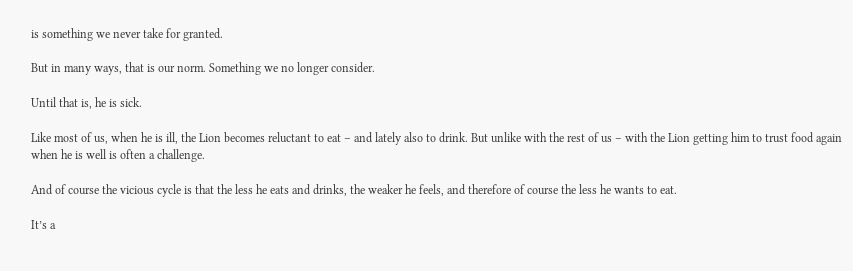is something we never take for granted.

But in many ways, that is our norm. Something we no longer consider.

Until that is, he is sick.

Like most of us, when he is ill, the Lion becomes reluctant to eat – and lately also to drink. But unlike with the rest of us – with the Lion getting him to trust food again when he is well is often a challenge.

And of course the vicious cycle is that the less he eats and drinks, the weaker he feels, and therefore of course the less he wants to eat.

It’s a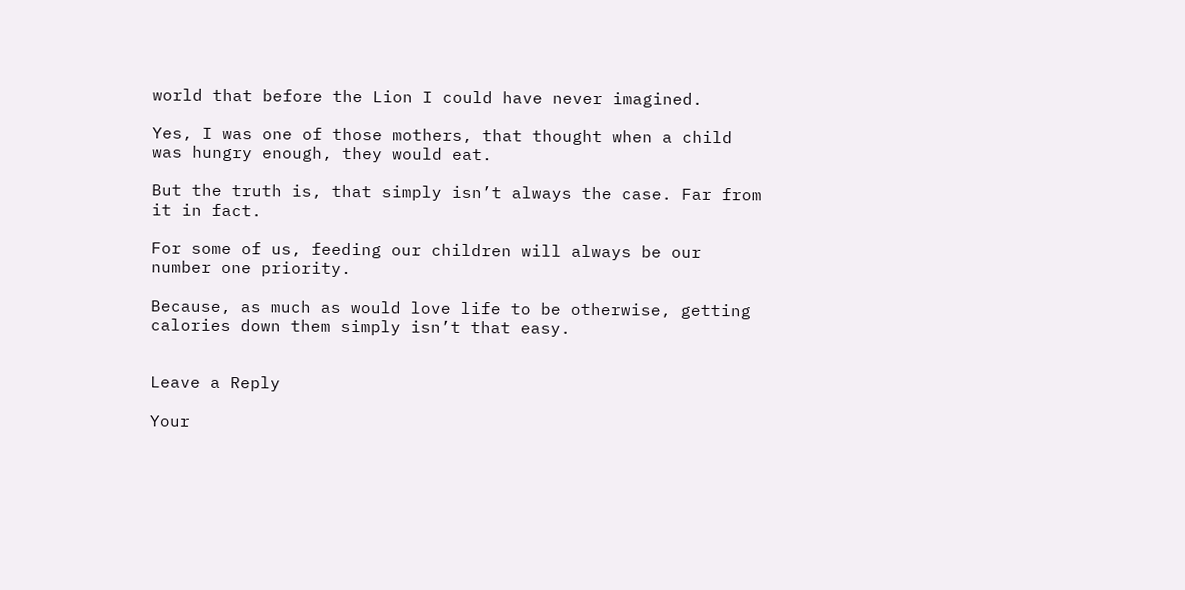world that before the Lion I could have never imagined.

Yes, I was one of those mothers, that thought when a child was hungry enough, they would eat.

But the truth is, that simply isn’t always the case. Far from it in fact.

For some of us, feeding our children will always be our number one priority.

Because, as much as would love life to be otherwise, getting calories down them simply isn’t that easy.


Leave a Reply

Your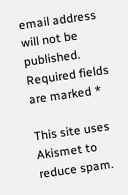email address will not be published. Required fields are marked *

This site uses Akismet to reduce spam.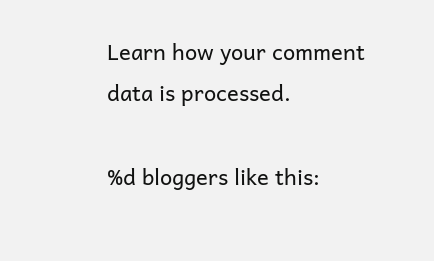Learn how your comment data is processed.

%d bloggers like this: